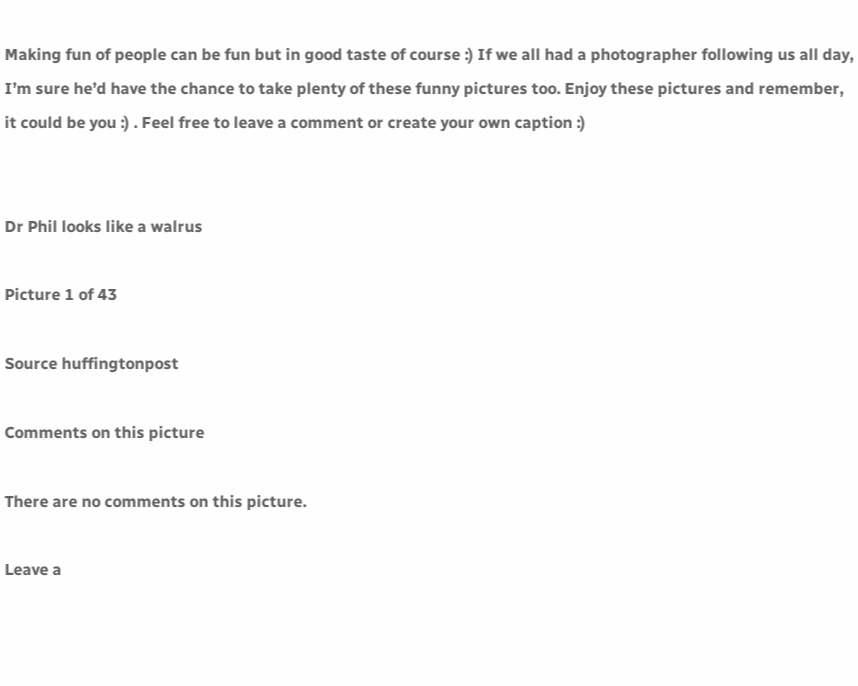Making fun of people can be fun but in good taste of course :) If we all had a photographer following us all day, I’m sure he’d have the chance to take plenty of these funny pictures too. Enjoy these pictures and remember, it could be you :) . Feel free to leave a comment or create your own caption :)


Dr Phil looks like a walrus

Picture 1 of 43

Source huffingtonpost

Comments on this picture

There are no comments on this picture.

Leave a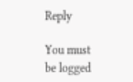Reply

You must be logged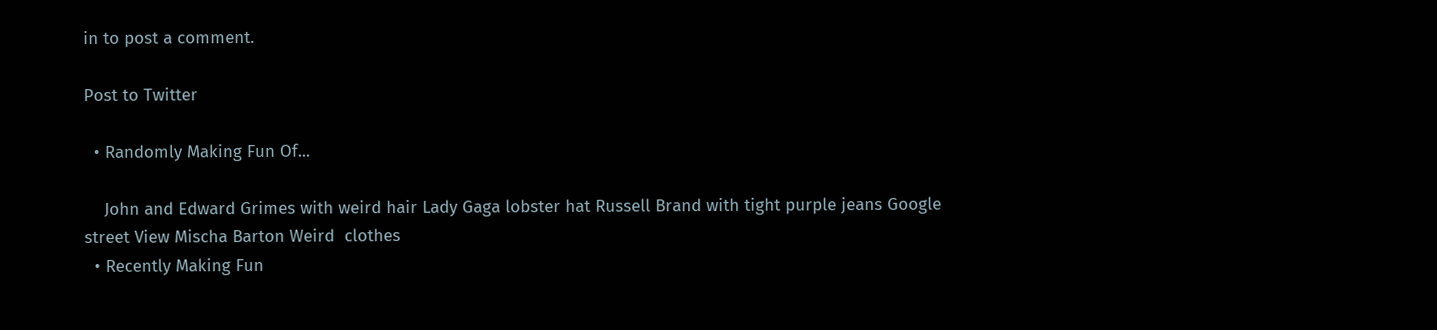in to post a comment.

Post to Twitter

  • Randomly Making Fun Of...

    John and Edward Grimes with weird hair Lady Gaga lobster hat Russell Brand with tight purple jeans Google street View Mischa Barton Weird  clothes
  • Recently Making Fun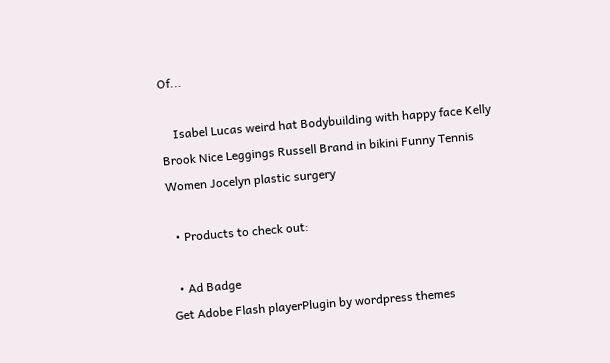Of...

    Isabel Lucas weird hat Bodybuilding with happy face Kelly Brook Nice Leggings Russell Brand in bikini Funny Tennis Women Jocelyn plastic surgery

  • Products to check out:

  • Ad Badge
Get Adobe Flash playerPlugin by wordpress themes